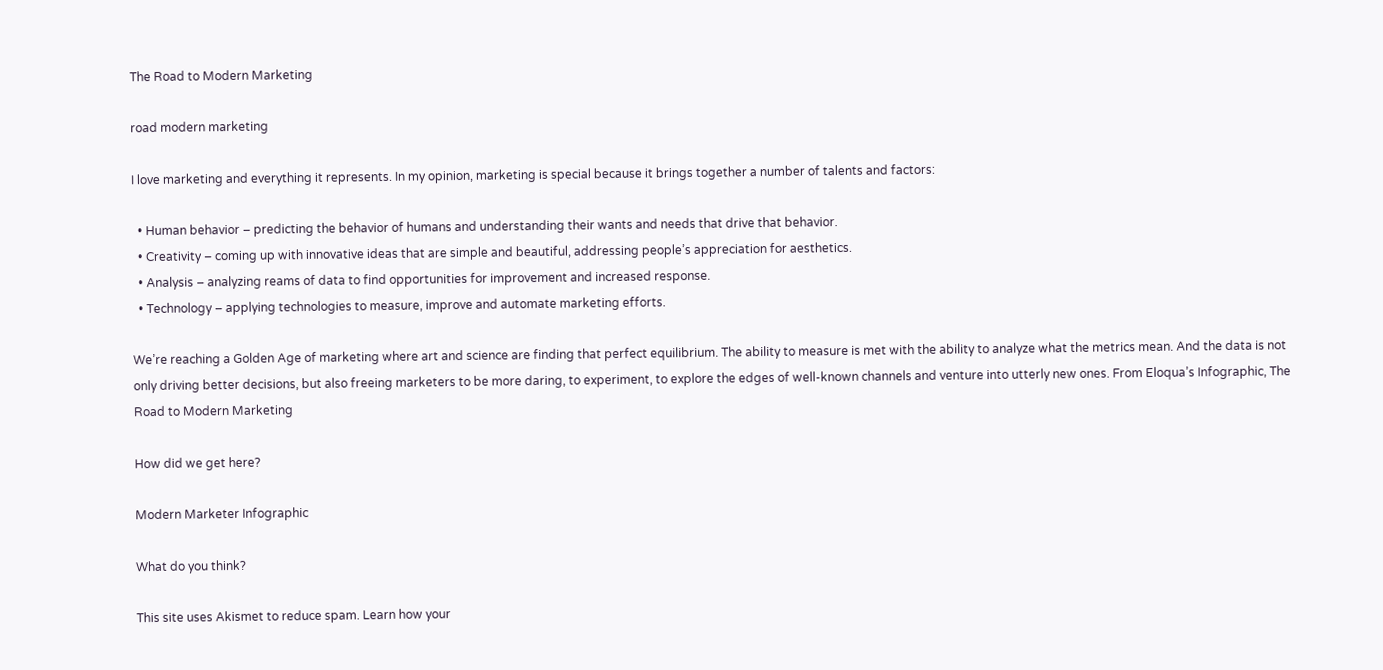The Road to Modern Marketing

road modern marketing

I love marketing and everything it represents. In my opinion, marketing is special because it brings together a number of talents and factors:

  • Human behavior – predicting the behavior of humans and understanding their wants and needs that drive that behavior.
  • Creativity – coming up with innovative ideas that are simple and beautiful, addressing people’s appreciation for aesthetics.
  • Analysis – analyzing reams of data to find opportunities for improvement and increased response.
  • Technology – applying technologies to measure, improve and automate marketing efforts.

We’re reaching a Golden Age of marketing where art and science are finding that perfect equilibrium. The ability to measure is met with the ability to analyze what the metrics mean. And the data is not only driving better decisions, but also freeing marketers to be more daring, to experiment, to explore the edges of well-known channels and venture into utterly new ones. From Eloqua’s Infographic, The Road to Modern Marketing

How did we get here?

Modern Marketer Infographic

What do you think?

This site uses Akismet to reduce spam. Learn how your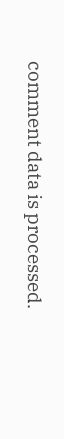comment data is processed.